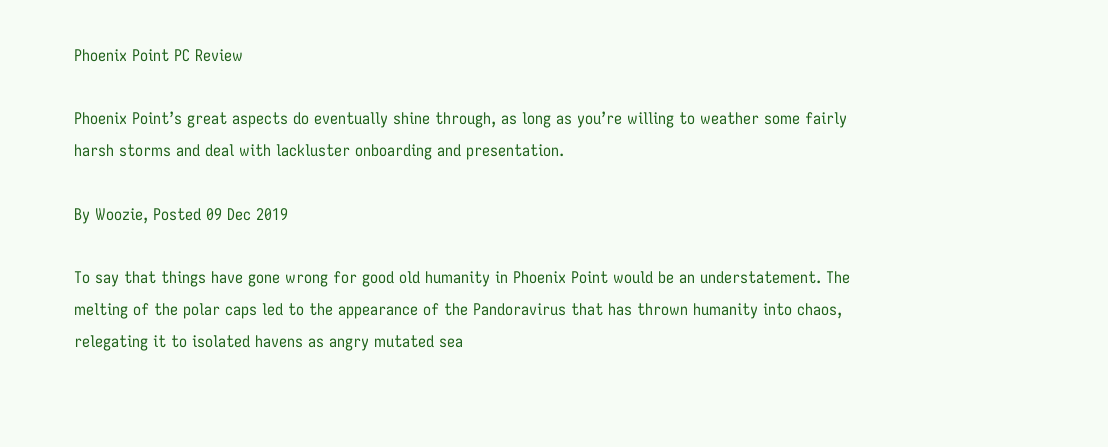Phoenix Point PC Review

Phoenix Point’s great aspects do eventually shine through, as long as you’re willing to weather some fairly harsh storms and deal with lackluster onboarding and presentation.

By Woozie, Posted 09 Dec 2019

To say that things have gone wrong for good old humanity in Phoenix Point would be an understatement. The melting of the polar caps led to the appearance of the Pandoravirus that has thrown humanity into chaos, relegating it to isolated havens as angry mutated sea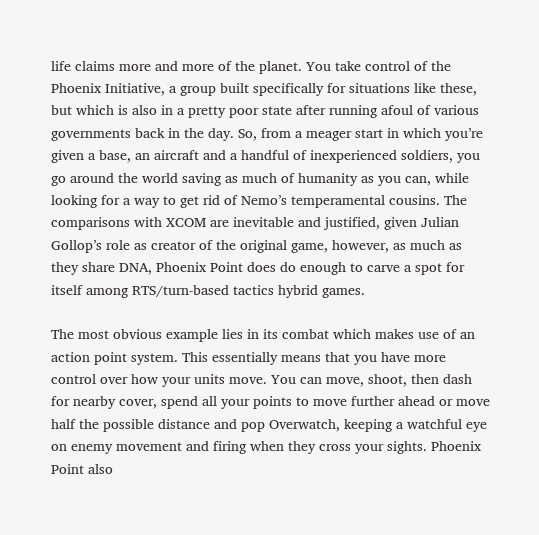life claims more and more of the planet. You take control of the Phoenix Initiative, a group built specifically for situations like these, but which is also in a pretty poor state after running afoul of various governments back in the day. So, from a meager start in which you’re given a base, an aircraft and a handful of inexperienced soldiers, you go around the world saving as much of humanity as you can, while looking for a way to get rid of Nemo’s temperamental cousins. The comparisons with XCOM are inevitable and justified, given Julian Gollop’s role as creator of the original game, however, as much as they share DNA, Phoenix Point does do enough to carve a spot for itself among RTS/turn-based tactics hybrid games.

The most obvious example lies in its combat which makes use of an action point system. This essentially means that you have more control over how your units move. You can move, shoot, then dash for nearby cover, spend all your points to move further ahead or move half the possible distance and pop Overwatch, keeping a watchful eye on enemy movement and firing when they cross your sights. Phoenix Point also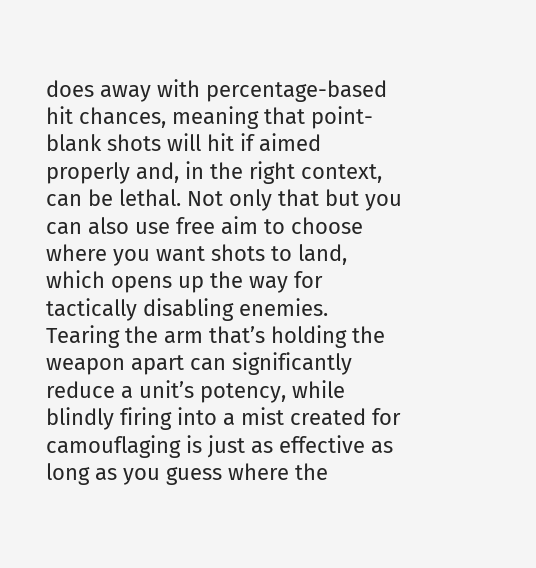does away with percentage-based hit chances, meaning that point-blank shots will hit if aimed properly and, in the right context, can be lethal. Not only that but you can also use free aim to choose where you want shots to land, which opens up the way for tactically disabling enemies. Tearing the arm that’s holding the weapon apart can significantly reduce a unit’s potency, while blindly firing into a mist created for camouflaging is just as effective as long as you guess where the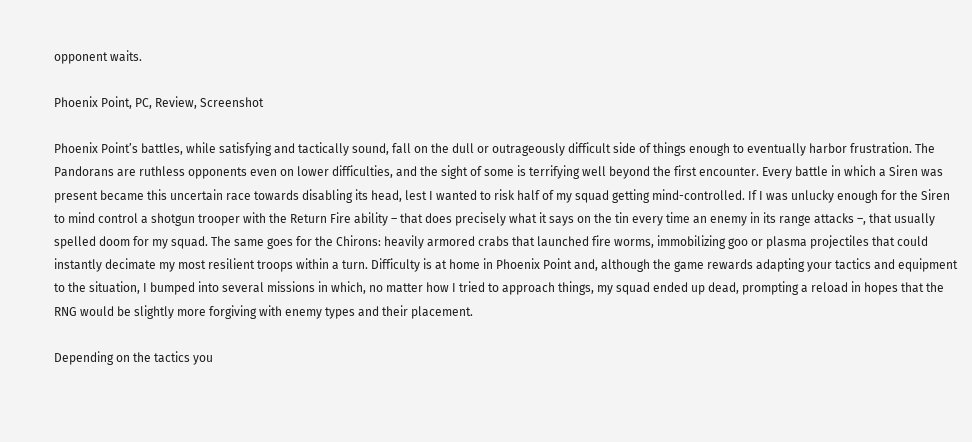opponent waits.

Phoenix Point, PC, Review, Screenshot

Phoenix Point’s battles, while satisfying and tactically sound, fall on the dull or outrageously difficult side of things enough to eventually harbor frustration. The Pandorans are ruthless opponents even on lower difficulties, and the sight of some is terrifying well beyond the first encounter. Every battle in which a Siren was present became this uncertain race towards disabling its head, lest I wanted to risk half of my squad getting mind-controlled. If I was unlucky enough for the Siren to mind control a shotgun trooper with the Return Fire ability – that does precisely what it says on the tin every time an enemy in its range attacks –, that usually spelled doom for my squad. The same goes for the Chirons: heavily armored crabs that launched fire worms, immobilizing goo or plasma projectiles that could instantly decimate my most resilient troops within a turn. Difficulty is at home in Phoenix Point and, although the game rewards adapting your tactics and equipment to the situation, I bumped into several missions in which, no matter how I tried to approach things, my squad ended up dead, prompting a reload in hopes that the RNG would be slightly more forgiving with enemy types and their placement.

Depending on the tactics you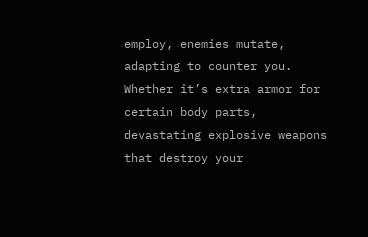employ, enemies mutate, adapting to counter you. Whether it’s extra armor for certain body parts, devastating explosive weapons that destroy your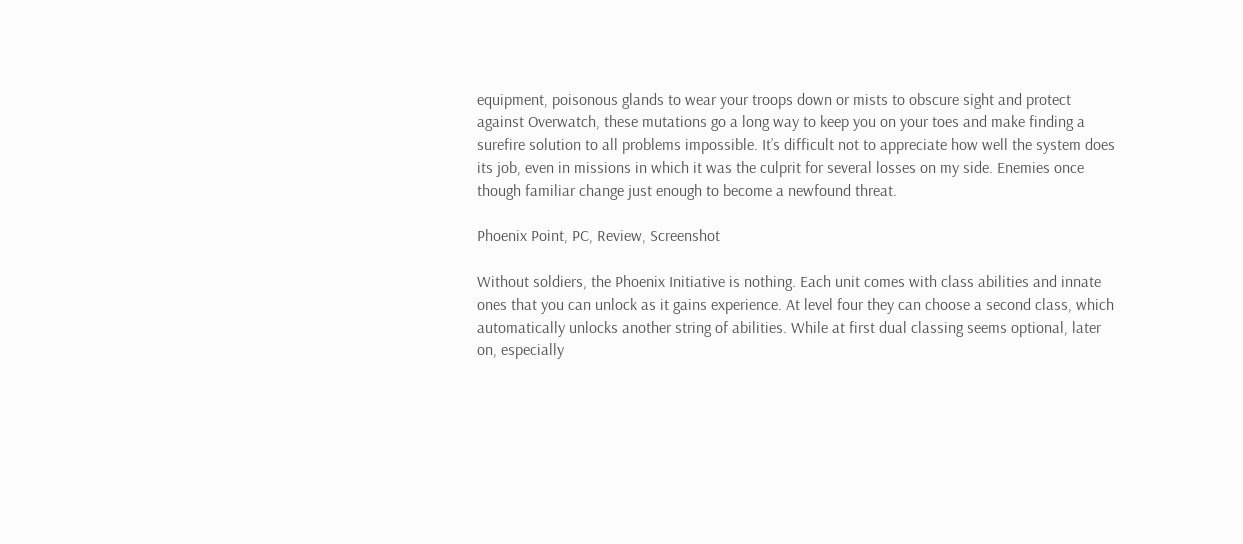equipment, poisonous glands to wear your troops down or mists to obscure sight and protect against Overwatch, these mutations go a long way to keep you on your toes and make finding a surefire solution to all problems impossible. It’s difficult not to appreciate how well the system does its job, even in missions in which it was the culprit for several losses on my side. Enemies once though familiar change just enough to become a newfound threat.

Phoenix Point, PC, Review, Screenshot

Without soldiers, the Phoenix Initiative is nothing. Each unit comes with class abilities and innate ones that you can unlock as it gains experience. At level four they can choose a second class, which automatically unlocks another string of abilities. While at first dual classing seems optional, later on, especially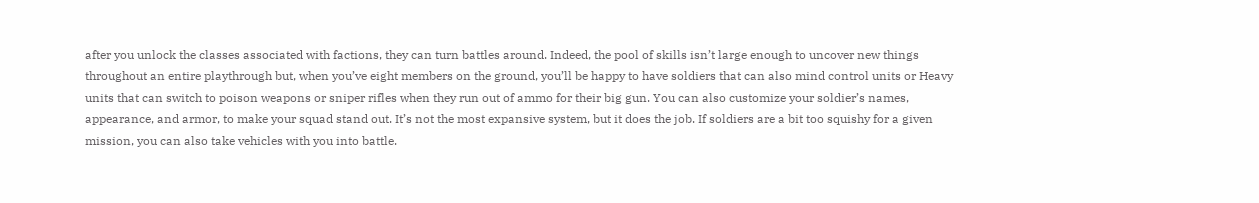after you unlock the classes associated with factions, they can turn battles around. Indeed, the pool of skills isn’t large enough to uncover new things throughout an entire playthrough but, when you’ve eight members on the ground, you’ll be happy to have soldiers that can also mind control units or Heavy units that can switch to poison weapons or sniper rifles when they run out of ammo for their big gun. You can also customize your soldier’s names, appearance, and armor, to make your squad stand out. It’s not the most expansive system, but it does the job. If soldiers are a bit too squishy for a given mission, you can also take vehicles with you into battle.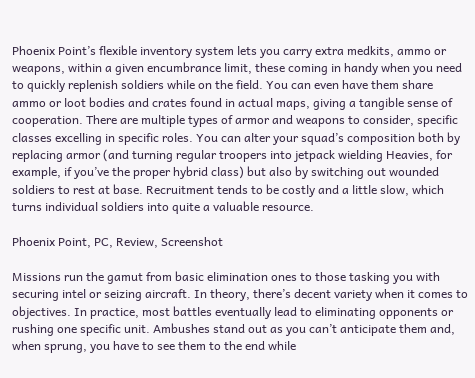Phoenix Point’s flexible inventory system lets you carry extra medkits, ammo or weapons, within a given encumbrance limit, these coming in handy when you need to quickly replenish soldiers while on the field. You can even have them share ammo or loot bodies and crates found in actual maps, giving a tangible sense of cooperation. There are multiple types of armor and weapons to consider, specific classes excelling in specific roles. You can alter your squad’s composition both by replacing armor (and turning regular troopers into jetpack wielding Heavies, for example, if you’ve the proper hybrid class) but also by switching out wounded soldiers to rest at base. Recruitment tends to be costly and a little slow, which turns individual soldiers into quite a valuable resource.

Phoenix Point, PC, Review, Screenshot

Missions run the gamut from basic elimination ones to those tasking you with securing intel or seizing aircraft. In theory, there’s decent variety when it comes to objectives. In practice, most battles eventually lead to eliminating opponents or rushing one specific unit. Ambushes stand out as you can’t anticipate them and, when sprung, you have to see them to the end while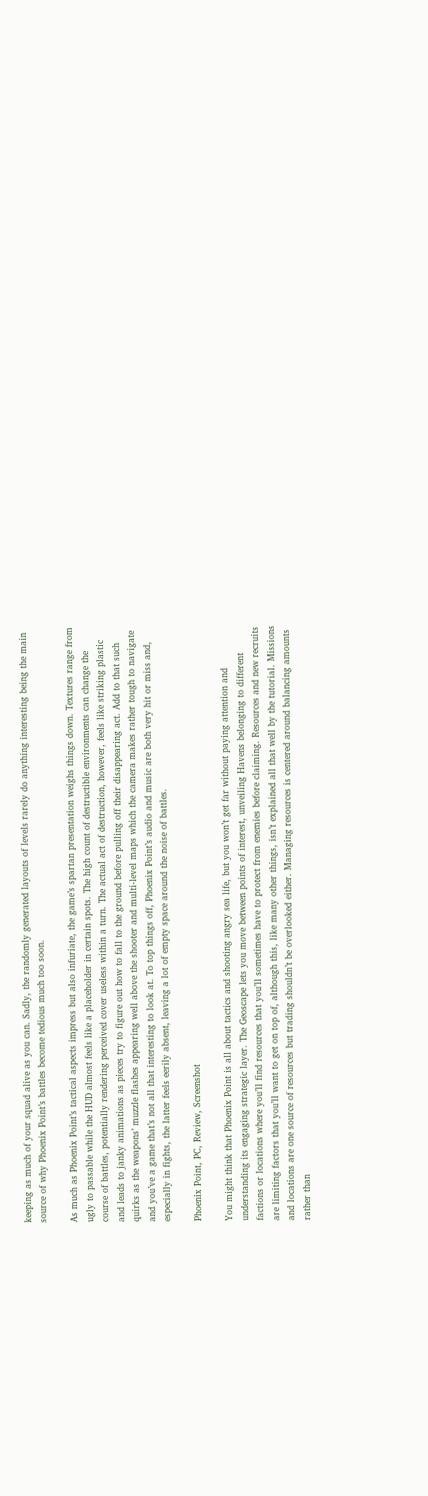keeping as much of your squad alive as you can. Sadly, the randomly generated layouts of levels rarely do anything interesting being the main source of why Phoenix Point’s battles become tedious much too soon.

As much as Phoenix Point’s tactical aspects impress but also infuriate, the game’s spartan presentation weighs things down. Textures range from ugly to passable while the HUD almost feels like a placeholder in certain spots. The high count of destructible environments can change the course of battles, potentially rendering perceived cover useless within a turn. The actual act of destruction, however, feels like striking plastic and leads to janky animations as pieces try to figure out how to fall to the ground before pulling off their disappearing act. Add to that such quirks as the weapons’ muzzle flashes appearing well above the shooter and multi-level maps which the camera makes rather tough to navigate and you’ve a game that’s not all that interesting to look at. To top things off, Phoenix Point’s audio and music are both very hit or miss and, especially in fights, the latter feels eerily absent, leaving a lot of empty space around the noise of battles.

Phoenix Point, PC, Review, Screenshot

You might think that Phoenix Point is all about tactics and shooting angry sea life, but you won’t get far without paying attention and understanding its engaging strategic layer. The Geoscape lets you move between points of interest, unveiling Havens belonging to different factions or locations where you’ll find resources that you’ll sometimes have to protect from enemies before claiming. Resources and new recruits are limiting factors that you’ll want to get on top of, although this, like many other things, isn’t explained all that well by the tutorial. Missions and locations are one source of resources but trading shouldn’t be overlooked either. Managing resources is centered around balancing amounts rather than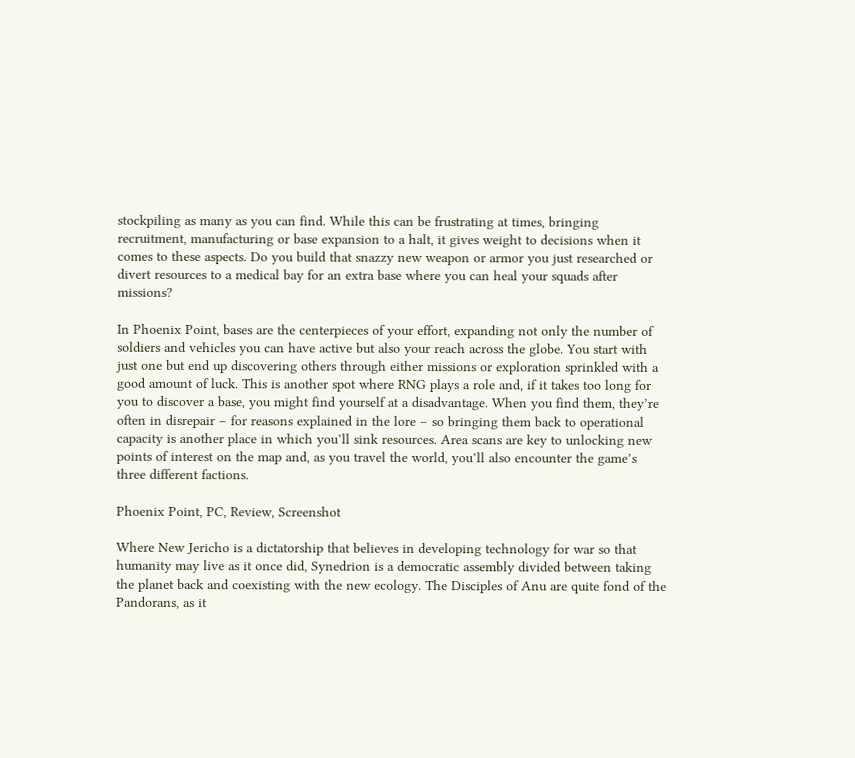stockpiling as many as you can find. While this can be frustrating at times, bringing recruitment, manufacturing or base expansion to a halt, it gives weight to decisions when it comes to these aspects. Do you build that snazzy new weapon or armor you just researched or divert resources to a medical bay for an extra base where you can heal your squads after missions?

In Phoenix Point, bases are the centerpieces of your effort, expanding not only the number of soldiers and vehicles you can have active but also your reach across the globe. You start with just one but end up discovering others through either missions or exploration sprinkled with a good amount of luck. This is another spot where RNG plays a role and, if it takes too long for you to discover a base, you might find yourself at a disadvantage. When you find them, they’re often in disrepair – for reasons explained in the lore – so bringing them back to operational capacity is another place in which you’ll sink resources. Area scans are key to unlocking new points of interest on the map and, as you travel the world, you’ll also encounter the game’s three different factions.

Phoenix Point, PC, Review, Screenshot

Where New Jericho is a dictatorship that believes in developing technology for war so that humanity may live as it once did, Synedrion is a democratic assembly divided between taking the planet back and coexisting with the new ecology. The Disciples of Anu are quite fond of the Pandorans, as it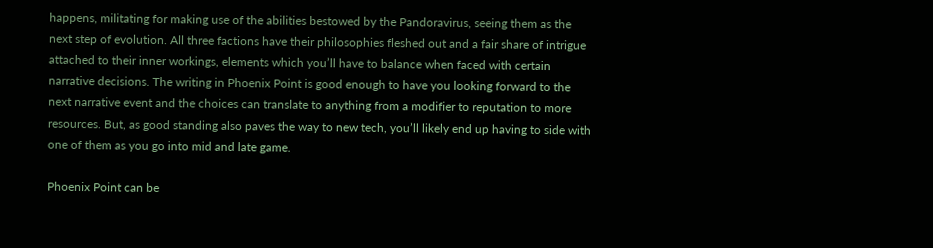happens, militating for making use of the abilities bestowed by the Pandoravirus, seeing them as the next step of evolution. All three factions have their philosophies fleshed out and a fair share of intrigue attached to their inner workings, elements which you’ll have to balance when faced with certain narrative decisions. The writing in Phoenix Point is good enough to have you looking forward to the next narrative event and the choices can translate to anything from a modifier to reputation to more resources. But, as good standing also paves the way to new tech, you’ll likely end up having to side with one of them as you go into mid and late game.

Phoenix Point can be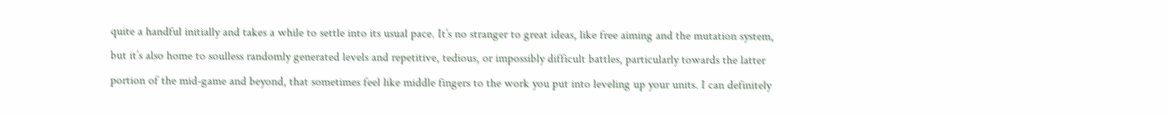quite a handful initially and takes a while to settle into its usual pace. It’s no stranger to great ideas, like free aiming and the mutation system, but it’s also home to soulless randomly generated levels and repetitive, tedious, or impossibly difficult battles, particularly towards the latter portion of the mid-game and beyond, that sometimes feel like middle fingers to the work you put into leveling up your units. I can definitely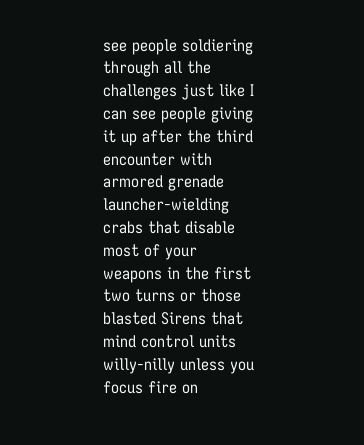see people soldiering through all the challenges just like I can see people giving it up after the third encounter with armored grenade launcher-wielding crabs that disable most of your weapons in the first two turns or those blasted Sirens that mind control units willy-nilly unless you focus fire on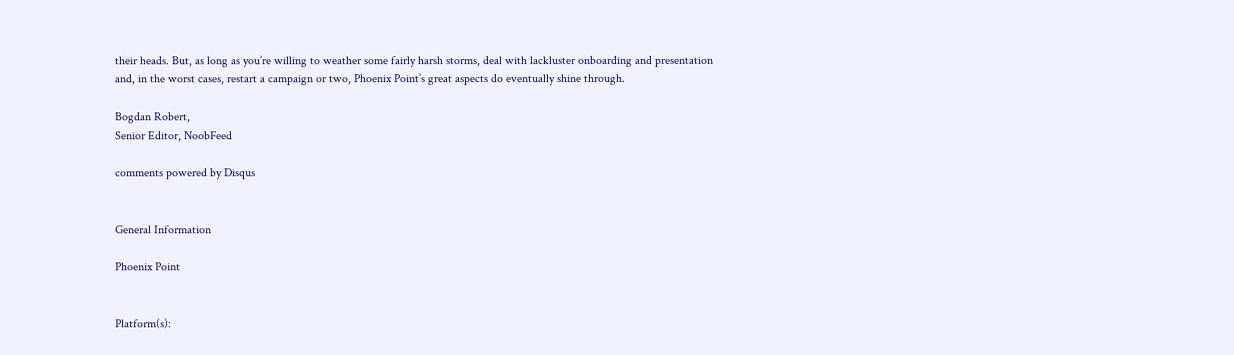their heads. But, as long as you’re willing to weather some fairly harsh storms, deal with lackluster onboarding and presentation and, in the worst cases, restart a campaign or two, Phoenix Point’s great aspects do eventually shine through.

Bogdan Robert,
Senior Editor, NoobFeed

comments powered by Disqus


General Information

Phoenix Point


Platform(s):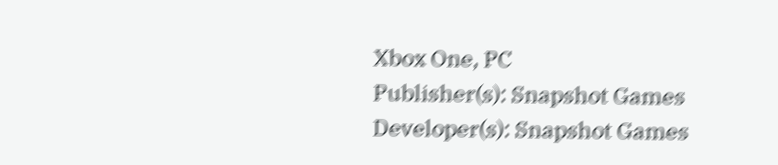Xbox One, PC
Publisher(s): Snapshot Games
Developer(s): Snapshot Games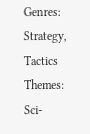Genres: Strategy, Tactics
Themes: Sci-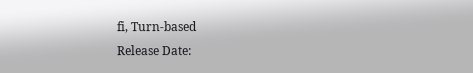fi, Turn-based
Release Date: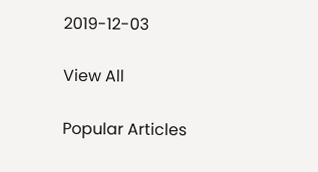2019-12-03

View All

Popular Articles